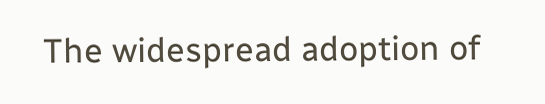The widespread adoption of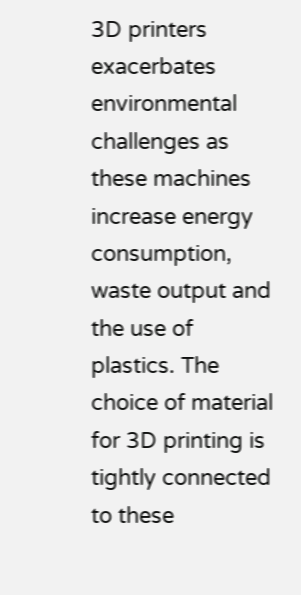3D printers exacerbates environmental challenges as these machines increase energy consumption, waste output and the use of plastics. The choice of material for 3D printing is tightly connected to these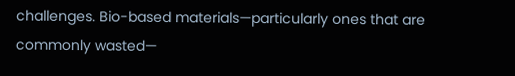challenges. Bio-based materials—particularly ones that are commonly wasted—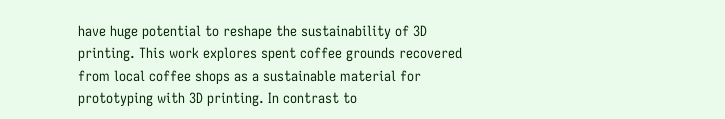have huge potential to reshape the sustainability of 3D printing. This work explores spent coffee grounds recovered from local coffee shops as a sustainable material for prototyping with 3D printing. In contrast to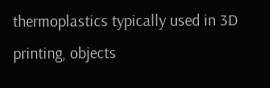thermoplastics typically used in 3D printing, objects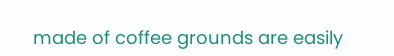made of coffee grounds are easily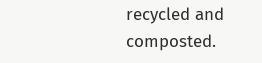recycled and composted.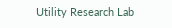Utility Research Lab